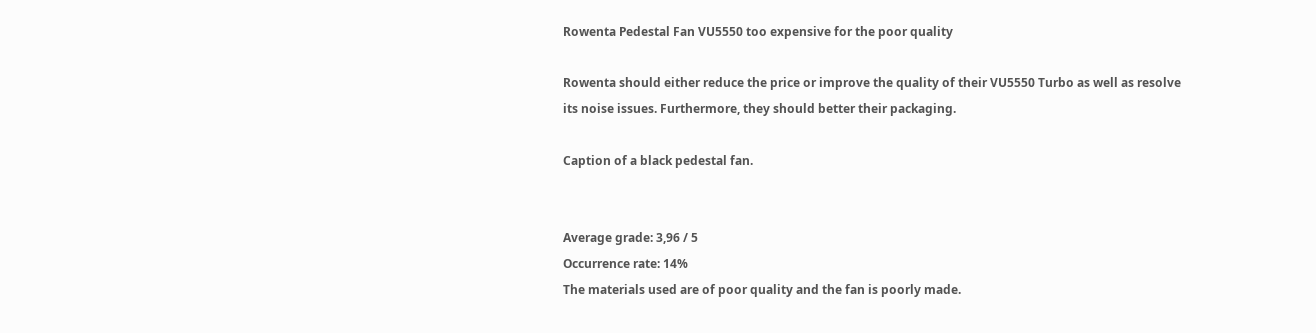Rowenta Pedestal Fan VU5550 too expensive for the poor quality

Rowenta should either reduce the price or improve the quality of their VU5550 Turbo as well as resolve its noise issues. Furthermore, they should better their packaging.

Caption of a black pedestal fan.


Average grade: 3,96 / 5
Occurrence rate: 14%
The materials used are of poor quality and the fan is poorly made.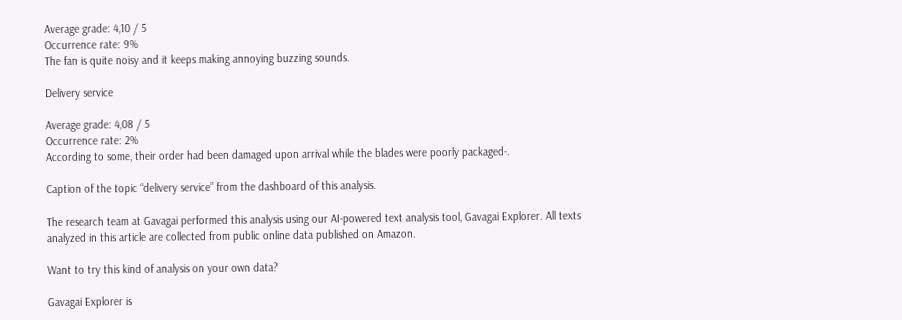Average grade: 4,10 / 5
Occurrence rate: 9%
The fan is quite noisy and it keeps making annoying buzzing sounds.

Delivery service

Average grade: 4,08 / 5
Occurrence rate: 2%
According to some, their order had been damaged upon arrival while the blades were poorly packaged-.

Caption of the topic “delivery service” from the dashboard of this analysis.

The research team at Gavagai performed this analysis using our AI-powered text analysis tool, Gavagai Explorer. All texts analyzed in this article are collected from public online data published on Amazon.

Want to try this kind of analysis on your own data?

Gavagai Explorer is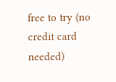free to try (no credit card needed)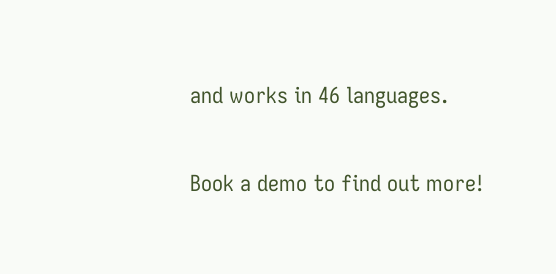and works in 46 languages.

Book a demo to find out more!